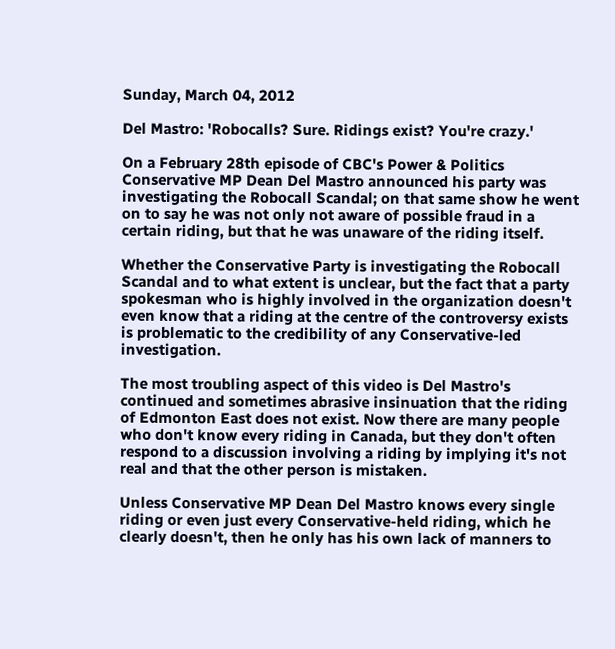Sunday, March 04, 2012

Del Mastro: 'Robocalls? Sure. Ridings exist? You're crazy.'

On a February 28th episode of CBC's Power & Politics Conservative MP Dean Del Mastro announced his party was investigating the Robocall Scandal; on that same show he went on to say he was not only not aware of possible fraud in a certain riding, but that he was unaware of the riding itself.

Whether the Conservative Party is investigating the Robocall Scandal and to what extent is unclear, but the fact that a party spokesman who is highly involved in the organization doesn't even know that a riding at the centre of the controversy exists is problematic to the credibility of any Conservative-led investigation.

The most troubling aspect of this video is Del Mastro's continued and sometimes abrasive insinuation that the riding of Edmonton East does not exist. Now there are many people who don't know every riding in Canada, but they don't often respond to a discussion involving a riding by implying it's not real and that the other person is mistaken.

Unless Conservative MP Dean Del Mastro knows every single riding or even just every Conservative-held riding, which he clearly doesn't, then he only has his own lack of manners to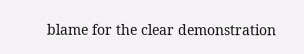blame for the clear demonstration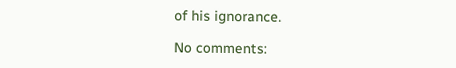of his ignorance.

No comments: